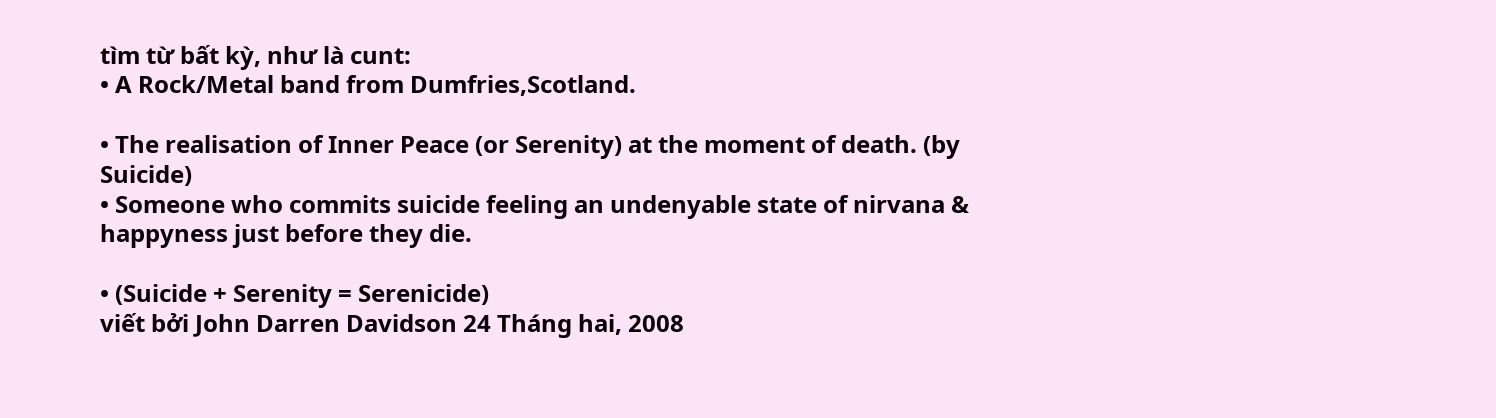tìm từ bất kỳ, như là cunt:
• A Rock/Metal band from Dumfries,Scotland.

• The realisation of Inner Peace (or Serenity) at the moment of death. (by Suicide)
• Someone who commits suicide feeling an undenyable state of nirvana & happyness just before they die.

• (Suicide + Serenity = Serenicide)
viết bởi John Darren Davidson 24 Tháng hai, 2008